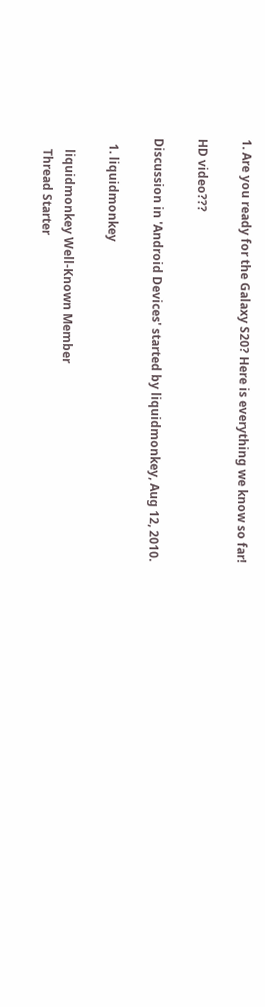1. Are you ready for the Galaxy S20? Here is everything we know so far!

HD video???

Discussion in 'Android Devices' started by liquidmonkey, Aug 12, 2010.

  1. liquidmonkey

    liquidmonkey Well-Known Member
    Thread Starter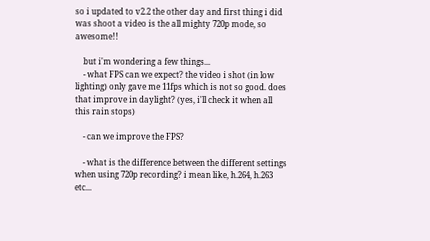so i updated to v2.2 the other day and first thing i did was shoot a video is the all mighty 720p mode, so awesome!!

    but i'm wondering a few things...
    - what FPS can we expect? the video i shot (in low lighting) only gave me 11fps which is not so good. does that improve in daylight? (yes, i'll check it when all this rain stops)

    - can we improve the FPS?

    - what is the difference between the different settings when using 720p recording? i mean like, h.264, h.263 etc...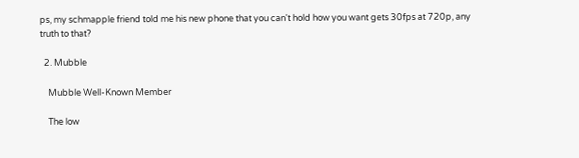ps, my schmapple friend told me his new phone that you can't hold how you want gets 30fps at 720p, any truth to that?

  2. Mubble

    Mubble Well-Known Member

    The low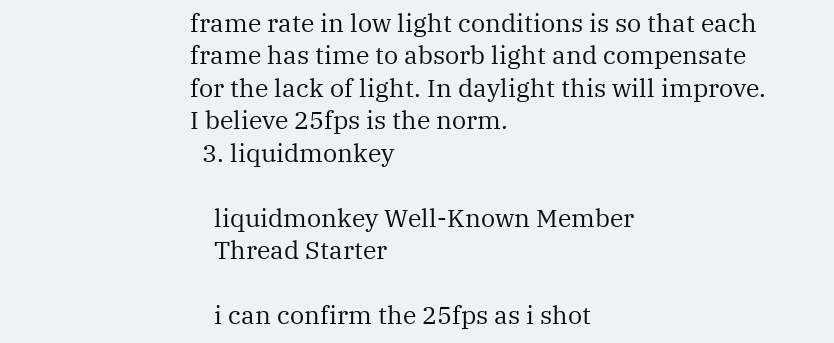frame rate in low light conditions is so that each frame has time to absorb light and compensate for the lack of light. In daylight this will improve. I believe 25fps is the norm.
  3. liquidmonkey

    liquidmonkey Well-Known Member
    Thread Starter

    i can confirm the 25fps as i shot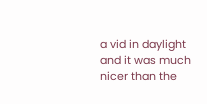a vid in daylight and it was much nicer than the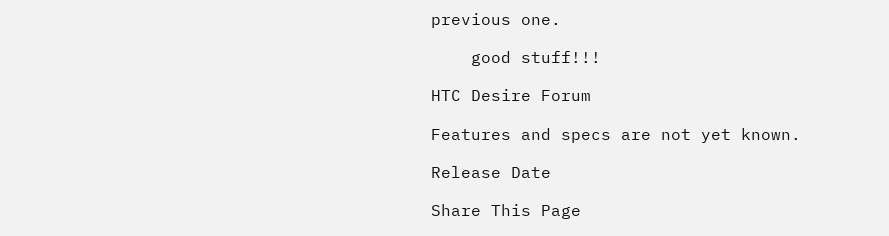previous one.

    good stuff!!!

HTC Desire Forum

Features and specs are not yet known.

Release Date

Share This Page